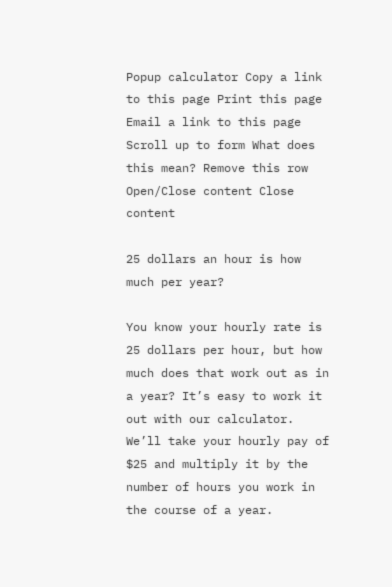Popup calculator Copy a link to this page Print this page Email a link to this page Scroll up to form What does this mean? Remove this row Open/Close content Close content

25 dollars an hour is how much per year?

You know your hourly rate is 25 dollars per hour, but how much does that work out as in a year? It’s easy to work it out with our calculator. We’ll take your hourly pay of $25 and multiply it by the number of hours you work in the course of a year.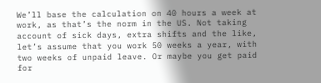We’ll base the calculation on 40 hours a week at work, as that’s the norm in the US. Not taking account of sick days, extra shifts and the like, let’s assume that you work 50 weeks a year, with two weeks of unpaid leave. Or maybe you get paid for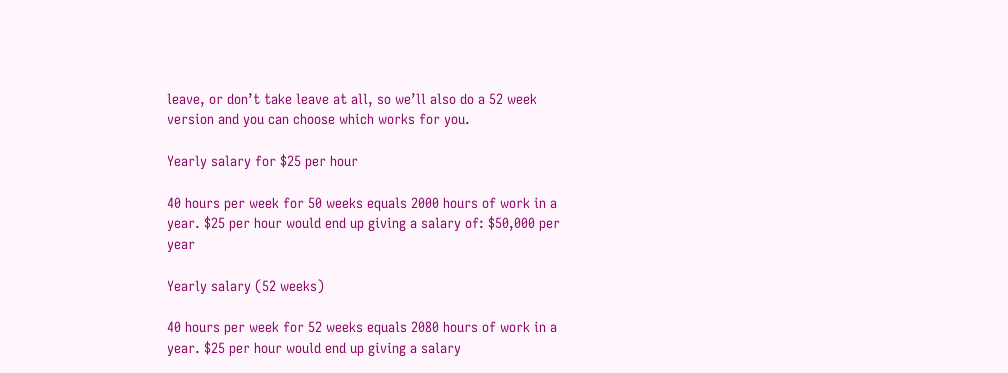leave, or don’t take leave at all, so we’ll also do a 52 week version and you can choose which works for you.

Yearly salary for $25 per hour

40 hours per week for 50 weeks equals 2000 hours of work in a year. $25 per hour would end up giving a salary of: $50,000 per year

Yearly salary (52 weeks)

40 hours per week for 52 weeks equals 2080 hours of work in a year. $25 per hour would end up giving a salary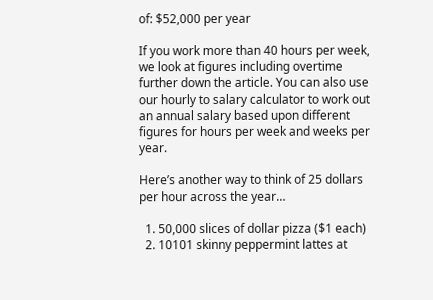of: $52,000 per year

If you work more than 40 hours per week, we look at figures including overtime further down the article. You can also use our hourly to salary calculator to work out an annual salary based upon different figures for hours per week and weeks per year.

Here’s another way to think of 25 dollars per hour across the year…

  1. 50,000 slices of dollar pizza ($1 each)
  2. 10101 skinny peppermint lattes at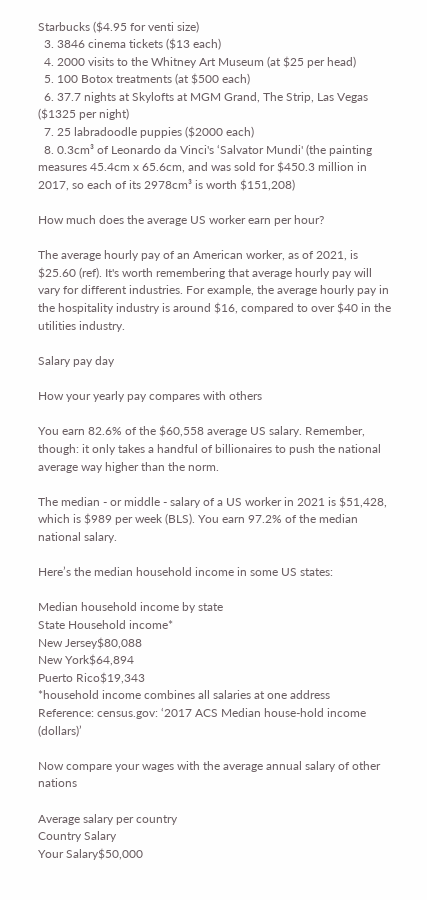Starbucks ($4.95 for venti size)
  3. 3846 cinema tickets ($13 each)
  4. 2000 visits to the Whitney Art Museum (at $25 per head)
  5. 100 Botox treatments (at $500 each)
  6. 37.7 nights at Skylofts at MGM Grand, The Strip, Las Vegas ($1325 per night)
  7. 25 labradoodle puppies ($2000 each)
  8. 0.3cm³ of Leonardo da Vinci's ‘Salvator Mundi' (the painting measures 45.4cm x 65.6cm, and was sold for $450.3 million in 2017, so each of its 2978cm³ is worth $151,208)

How much does the average US worker earn per hour?

The average hourly pay of an American worker, as of 2021, is $25.60 (ref). It's worth remembering that average hourly pay will vary for different industries. For example, the average hourly pay in the hospitality industry is around $16, compared to over $40 in the utilities industry.

Salary pay day

How your yearly pay compares with others

You earn 82.6% of the $60,558 average US salary. Remember, though: it only takes a handful of billionaires to push the national average way higher than the norm.

The median - or middle - salary of a US worker in 2021 is $51,428, which is $989 per week (BLS). You earn 97.2% of the median national salary.

Here’s the median household income in some US states:

Median household income by state
State Household income*
New Jersey$80,088
New York$64,894
Puerto Rico$19,343
*household income combines all salaries at one address
Reference: census.gov: ‘2017 ACS Median house-hold income (dollars)’

Now compare your wages with the average annual salary of other nations

Average salary per country
Country Salary
Your Salary$50,000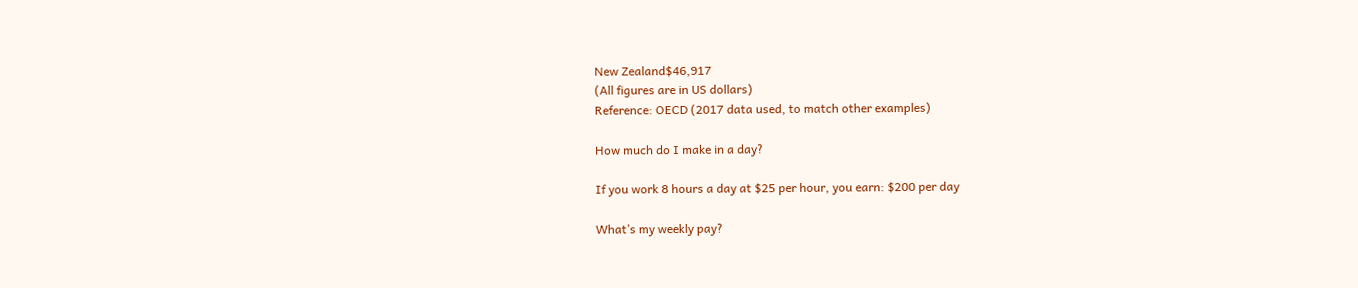New Zealand$46,917
(All figures are in US dollars)
Reference: OECD (2017 data used, to match other examples)

How much do I make in a day?

If you work 8 hours a day at $25 per hour, you earn: $200 per day

What’s my weekly pay?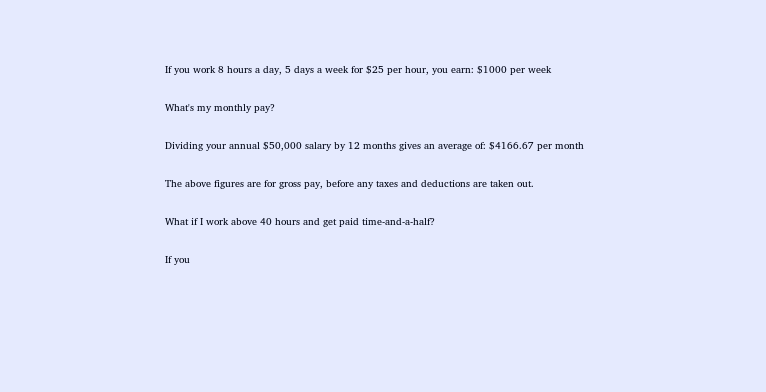If you work 8 hours a day, 5 days a week for $25 per hour, you earn: $1000 per week

What's my monthly pay?

Dividing your annual $50,000 salary by 12 months gives an average of: $4166.67 per month

The above figures are for gross pay, before any taxes and deductions are taken out.

What if I work above 40 hours and get paid time-and-a-half?

If you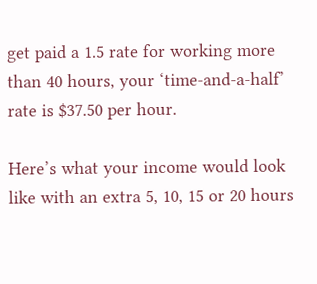get paid a 1.5 rate for working more than 40 hours, your ‘time-and-a-half’ rate is $37.50 per hour.

Here’s what your income would look like with an extra 5, 10, 15 or 20 hours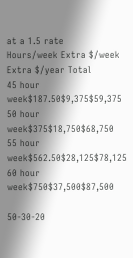at a 1.5 rate
Hours/week Extra $/week Extra $/year Total
45 hour week$187.50$9,375$59,375
50 hour week$375$18,750$68,750
55 hour week$562.50$28,125$78,125
60 hour week$750$37,500$87,500

50-30-20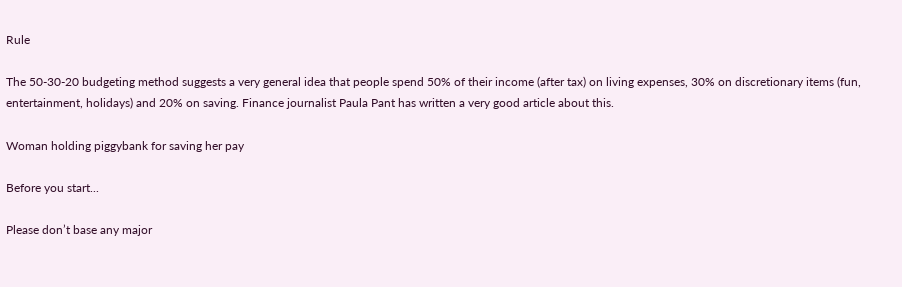Rule

The 50-30-20 budgeting method suggests a very general idea that people spend 50% of their income (after tax) on living expenses, 30% on discretionary items (fun, entertainment, holidays) and 20% on saving. Finance journalist Paula Pant has written a very good article about this.

Woman holding piggybank for saving her pay

Before you start...

Please don’t base any major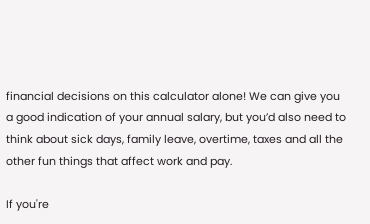financial decisions on this calculator alone! We can give you a good indication of your annual salary, but you’d also need to think about sick days, family leave, overtime, taxes and all the other fun things that affect work and pay.

If you're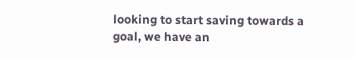looking to start saving towards a goal, we have an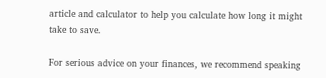article and calculator to help you calculate how long it might take to save.

For serious advice on your finances, we recommend speaking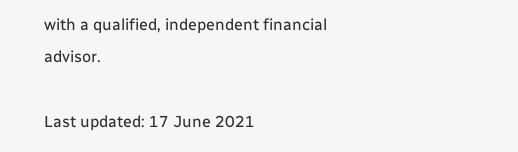with a qualified, independent financial advisor.

Last updated: 17 June 2021